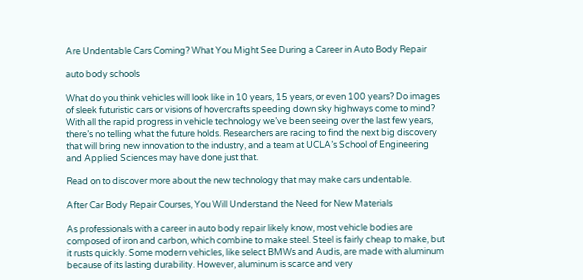Are Undentable Cars Coming? What You Might See During a Career in Auto Body Repair

auto body schools

What do you think vehicles will look like in 10 years, 15 years, or even 100 years? Do images of sleek futuristic cars or visions of hovercrafts speeding down sky highways come to mind? With all the rapid progress in vehicle technology we’ve been seeing over the last few years, there’s no telling what the future holds. Researchers are racing to find the next big discovery that will bring new innovation to the industry, and a team at UCLA’s School of Engineering and Applied Sciences may have done just that.

Read on to discover more about the new technology that may make cars undentable.

After Car Body Repair Courses, You Will Understand the Need for New Materials

As professionals with a career in auto body repair likely know, most vehicle bodies are composed of iron and carbon, which combine to make steel. Steel is fairly cheap to make, but it rusts quickly. Some modern vehicles, like select BMWs and Audis, are made with aluminum because of its lasting durability. However, aluminum is scarce and very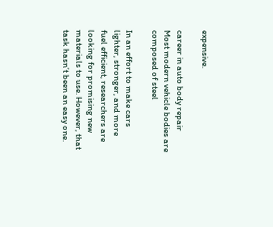expensive.

career in auto body repair
Most modern vehicle bodies are composed of steel

In an effort to make cars lighter, stronger, and more fuel efficient, researchers are looking for promising new materials to use. However, that task hasn’t been an easy one.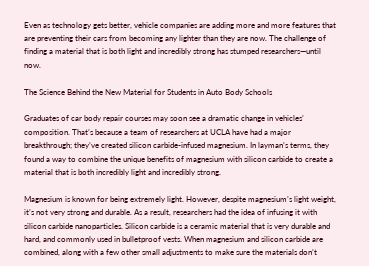Even as technology gets better, vehicle companies are adding more and more features that are preventing their cars from becoming any lighter than they are now. The challenge of finding a material that is both light and incredibly strong has stumped researchers—until now.

The Science Behind the New Material for Students in Auto Body Schools

Graduates of car body repair courses may soon see a dramatic change in vehicles’ composition. That’s because a team of researchers at UCLA have had a major breakthrough; they’ve created silicon carbide-infused magnesium. In layman’s terms, they found a way to combine the unique benefits of magnesium with silicon carbide to create a material that is both incredibly light and incredibly strong.

Magnesium is known for being extremely light. However, despite magnesium’s light weight, it’s not very strong and durable. As a result, researchers had the idea of infusing it with silicon carbide nanoparticles. Silicon carbide is a ceramic material that is very durable and hard, and commonly used in bulletproof vests. When magnesium and silicon carbide are combined, along with a few other small adjustments to make sure the materials don’t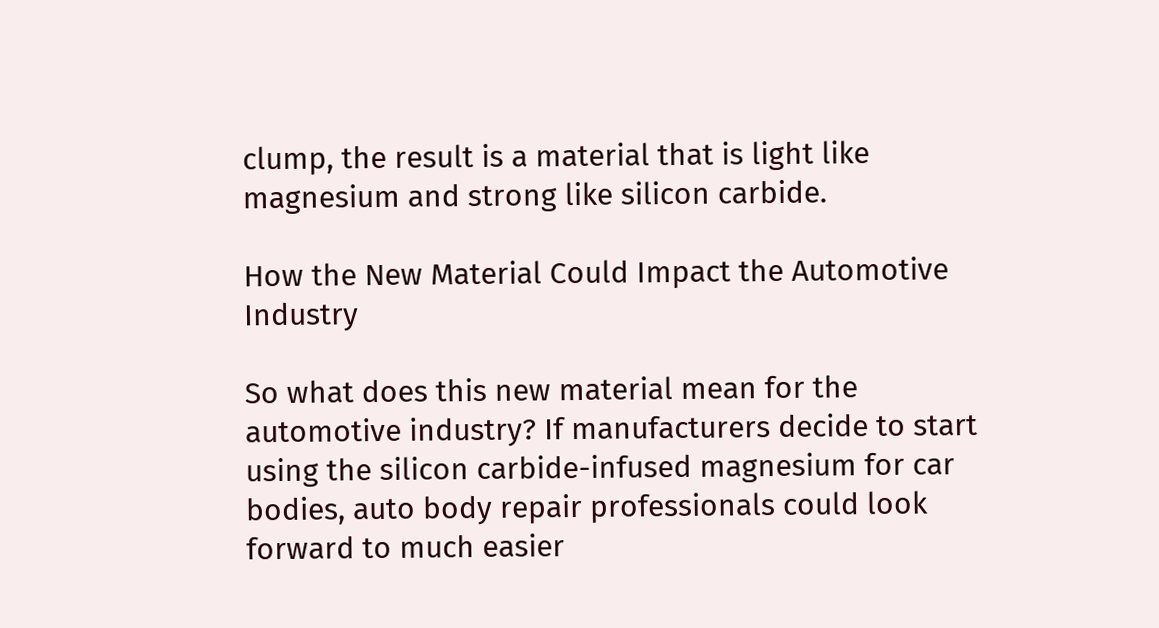clump, the result is a material that is light like magnesium and strong like silicon carbide.

How the New Material Could Impact the Automotive Industry

So what does this new material mean for the automotive industry? If manufacturers decide to start using the silicon carbide-infused magnesium for car bodies, auto body repair professionals could look forward to much easier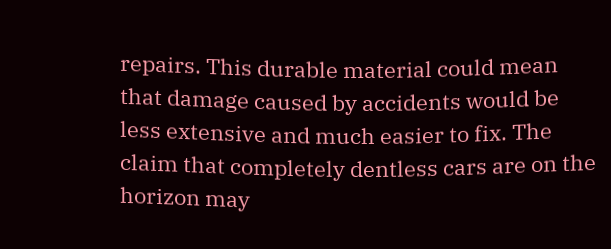repairs. This durable material could mean that damage caused by accidents would be less extensive and much easier to fix. The claim that completely dentless cars are on the horizon may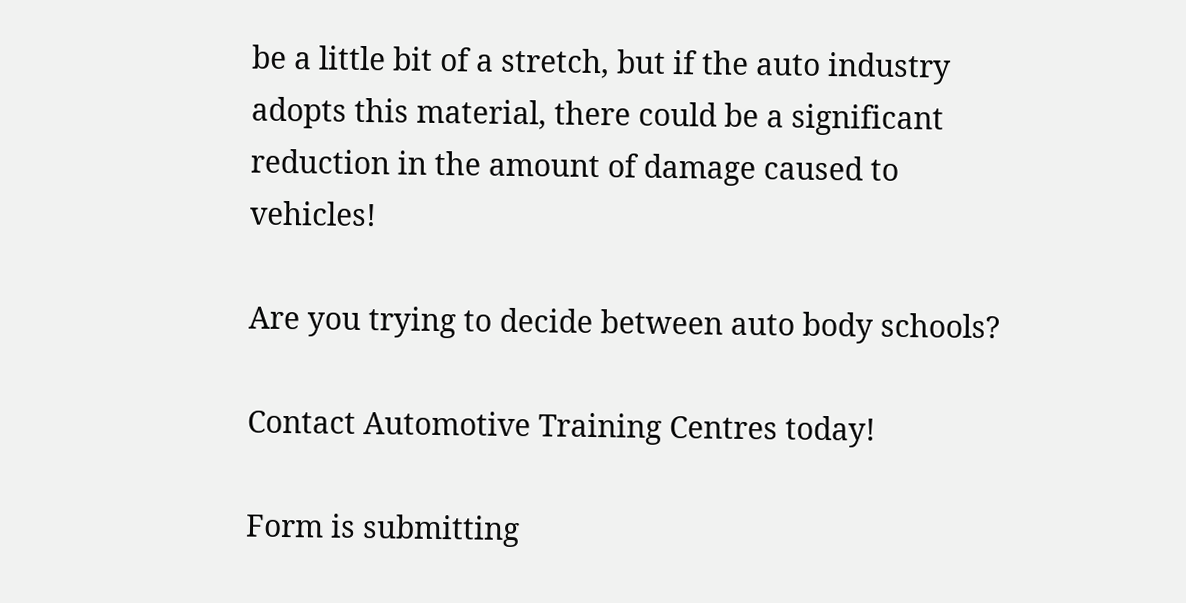be a little bit of a stretch, but if the auto industry adopts this material, there could be a significant reduction in the amount of damage caused to vehicles!

Are you trying to decide between auto body schools?

Contact Automotive Training Centres today!

Form is submitting